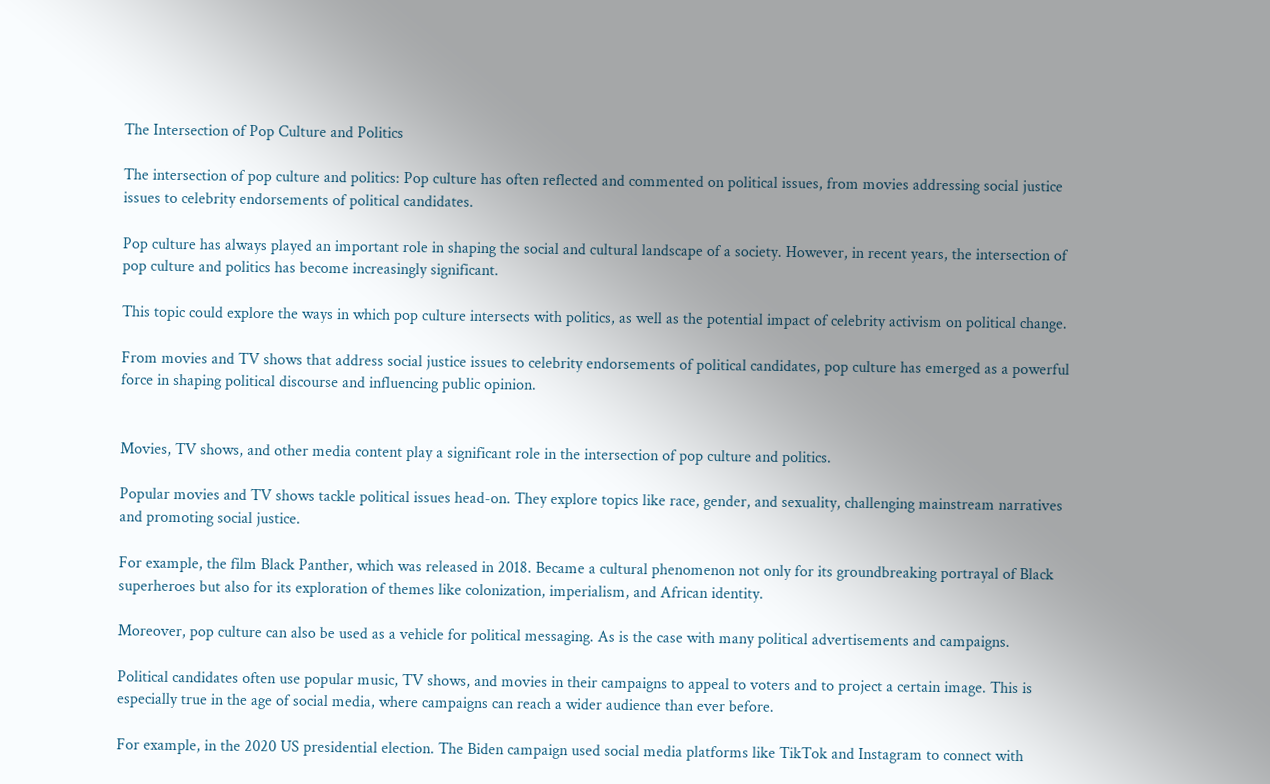The Intersection of Pop Culture and Politics

The intersection of pop culture and politics: Pop culture has often reflected and commented on political issues, from movies addressing social justice issues to celebrity endorsements of political candidates.

Pop culture has always played an important role in shaping the social and cultural landscape of a society. However, in recent years, the intersection of pop culture and politics has become increasingly significant.

This topic could explore the ways in which pop culture intersects with politics, as well as the potential impact of celebrity activism on political change.

From movies and TV shows that address social justice issues to celebrity endorsements of political candidates, pop culture has emerged as a powerful force in shaping political discourse and influencing public opinion.


Movies, TV shows, and other media content play a significant role in the intersection of pop culture and politics.

Popular movies and TV shows tackle political issues head-on. They explore topics like race, gender, and sexuality, challenging mainstream narratives and promoting social justice.

For example, the film Black Panther, which was released in 2018. Became a cultural phenomenon not only for its groundbreaking portrayal of Black superheroes but also for its exploration of themes like colonization, imperialism, and African identity.

Moreover, pop culture can also be used as a vehicle for political messaging. As is the case with many political advertisements and campaigns.

Political candidates often use popular music, TV shows, and movies in their campaigns to appeal to voters and to project a certain image. This is especially true in the age of social media, where campaigns can reach a wider audience than ever before.

For example, in the 2020 US presidential election. The Biden campaign used social media platforms like TikTok and Instagram to connect with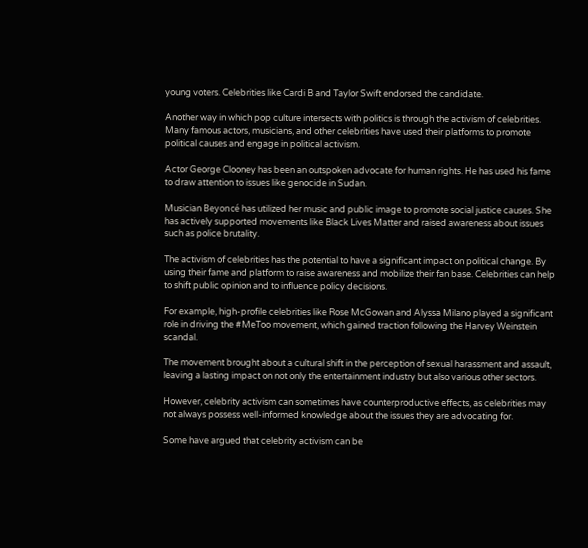young voters. Celebrities like Cardi B and Taylor Swift endorsed the candidate.

Another way in which pop culture intersects with politics is through the activism of celebrities. Many famous actors, musicians, and other celebrities have used their platforms to promote political causes and engage in political activism.

Actor George Clooney has been an outspoken advocate for human rights. He has used his fame to draw attention to issues like genocide in Sudan.

Musician Beyoncé has utilized her music and public image to promote social justice causes. She has actively supported movements like Black Lives Matter and raised awareness about issues such as police brutality.

The activism of celebrities has the potential to have a significant impact on political change. By using their fame and platform to raise awareness and mobilize their fan base. Celebrities can help to shift public opinion and to influence policy decisions.

For example, high-profile celebrities like Rose McGowan and Alyssa Milano played a significant role in driving the #MeToo movement, which gained traction following the Harvey Weinstein scandal.

The movement brought about a cultural shift in the perception of sexual harassment and assault, leaving a lasting impact on not only the entertainment industry but also various other sectors.

However, celebrity activism can sometimes have counterproductive effects, as celebrities may not always possess well-informed knowledge about the issues they are advocating for.

Some have argued that celebrity activism can be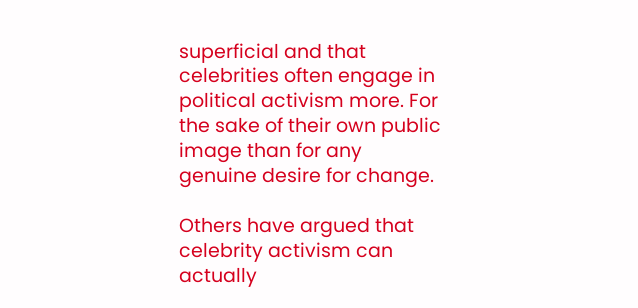superficial and that celebrities often engage in political activism more. For the sake of their own public image than for any genuine desire for change.

Others have argued that celebrity activism can actually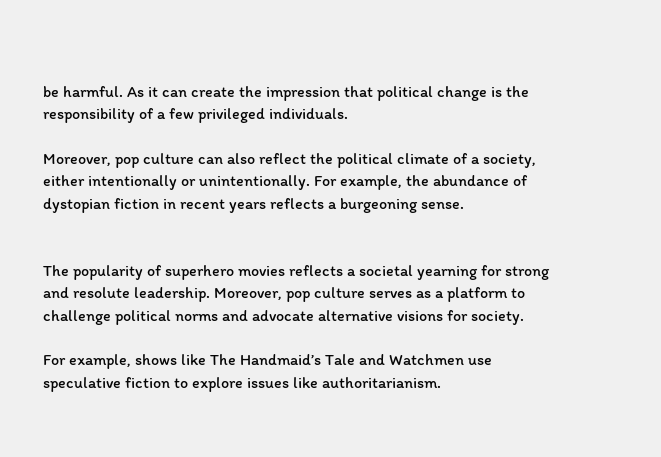be harmful. As it can create the impression that political change is the responsibility of a few privileged individuals.

Moreover, pop culture can also reflect the political climate of a society, either intentionally or unintentionally. For example, the abundance of dystopian fiction in recent years reflects a burgeoning sense.


The popularity of superhero movies reflects a societal yearning for strong and resolute leadership. Moreover, pop culture serves as a platform to challenge political norms and advocate alternative visions for society.

For example, shows like The Handmaid’s Tale and Watchmen use speculative fiction to explore issues like authoritarianism.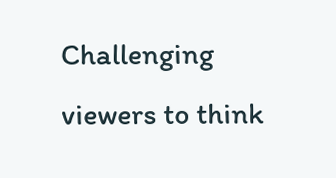Challenging viewers to think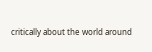critically about the world around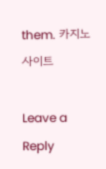them. 카지노사이트

Leave a Reply